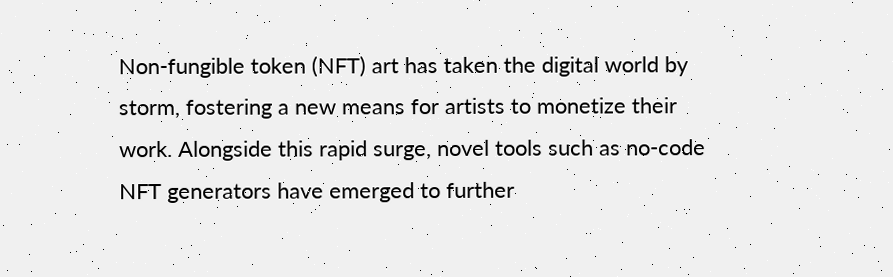Non-fungible token (NFT) art has taken the digital world by storm, fostering a new means for artists to monetize their work. Alongside this rapid surge, novel tools such as no-code NFT generators have emerged to further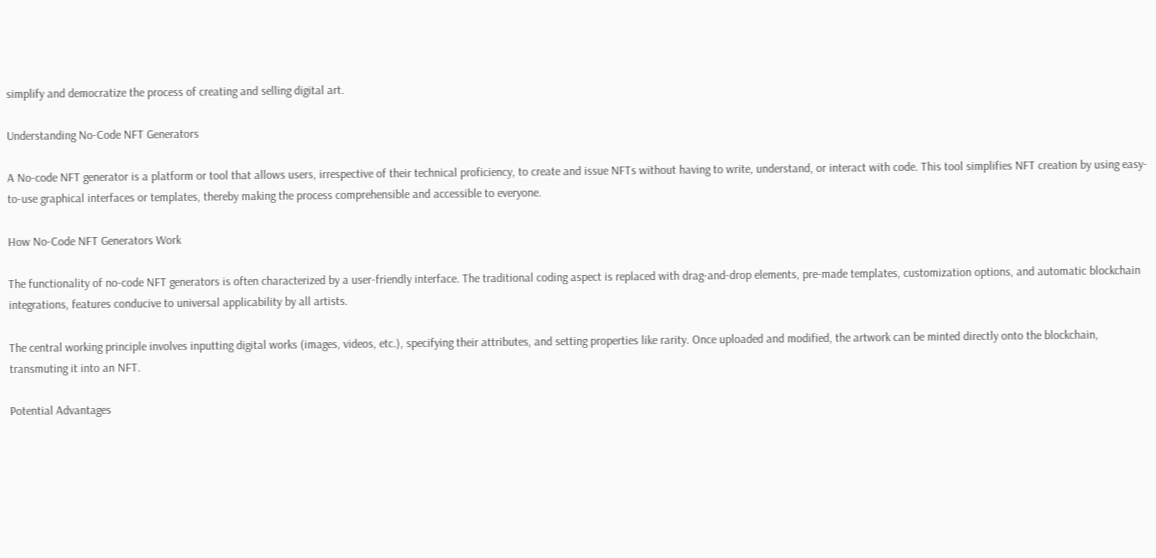simplify and democratize the process of creating and selling digital art.

Understanding No-Code NFT Generators

A No-code NFT generator is a platform or tool that allows users, irrespective of their technical proficiency, to create and issue NFTs without having to write, understand, or interact with code. This tool simplifies NFT creation by using easy-to-use graphical interfaces or templates, thereby making the process comprehensible and accessible to everyone.

How No-Code NFT Generators Work

The functionality of no-code NFT generators is often characterized by a user-friendly interface. The traditional coding aspect is replaced with drag-and-drop elements, pre-made templates, customization options, and automatic blockchain integrations, features conducive to universal applicability by all artists.

The central working principle involves inputting digital works (images, videos, etc.), specifying their attributes, and setting properties like rarity. Once uploaded and modified, the artwork can be minted directly onto the blockchain, transmuting it into an NFT.

Potential Advantages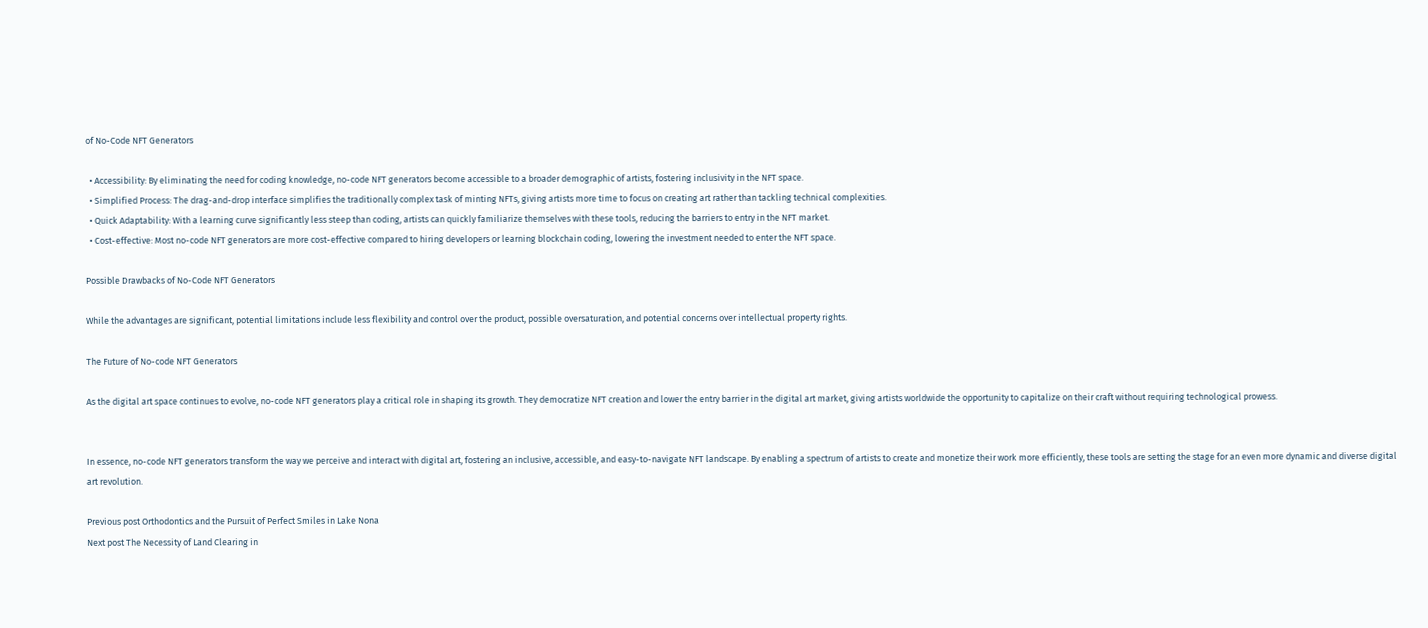of No-Code NFT Generators

  • Accessibility: By eliminating the need for coding knowledge, no-code NFT generators become accessible to a broader demographic of artists, fostering inclusivity in the NFT space.
  • Simplified Process: The drag-and-drop interface simplifies the traditionally complex task of minting NFTs, giving artists more time to focus on creating art rather than tackling technical complexities.
  • Quick Adaptability: With a learning curve significantly less steep than coding, artists can quickly familiarize themselves with these tools, reducing the barriers to entry in the NFT market.
  • Cost-effective: Most no-code NFT generators are more cost-effective compared to hiring developers or learning blockchain coding, lowering the investment needed to enter the NFT space.

Possible Drawbacks of No-Code NFT Generators

While the advantages are significant, potential limitations include less flexibility and control over the product, possible oversaturation, and potential concerns over intellectual property rights.

The Future of No-code NFT Generators

As the digital art space continues to evolve, no-code NFT generators play a critical role in shaping its growth. They democratize NFT creation and lower the entry barrier in the digital art market, giving artists worldwide the opportunity to capitalize on their craft without requiring technological prowess.


In essence, no-code NFT generators transform the way we perceive and interact with digital art, fostering an inclusive, accessible, and easy-to-navigate NFT landscape. By enabling a spectrum of artists to create and monetize their work more efficiently, these tools are setting the stage for an even more dynamic and diverse digital art revolution.

Previous post Orthodontics and the Pursuit of Perfect Smiles in Lake Nona
Next post The Necessity of Land Clearing in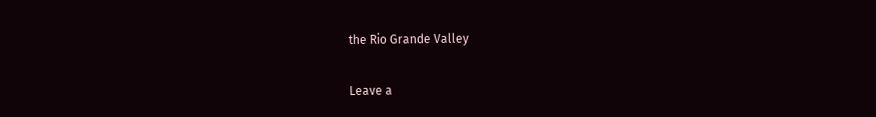the Rio Grande Valley

Leave a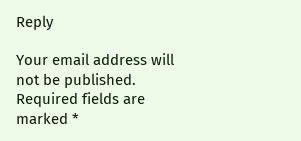Reply

Your email address will not be published. Required fields are marked *